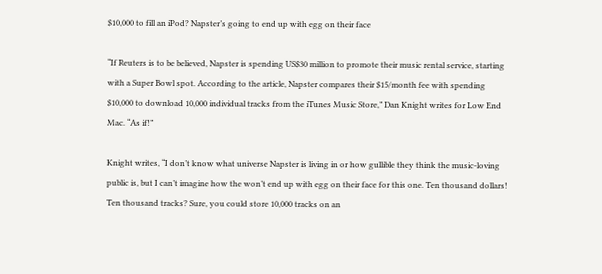$10,000 to fill an iPod? Napster’s going to end up with egg on their face

“If Reuters is to be believed, Napster is spending US$30 million to promote their music rental service, starting with a Super Bowl spot. According to the article, Napster compares their $15/month fee with spending $10,000 to download 10,000 individual tracks from the iTunes Music Store,” Dan Knight writes for Low End Mac. “As if!”

Knight writes, “I don’t know what universe Napster is living in or how gullible they think the music-loving public is, but I can’t imagine how the won’t end up with egg on their face for this one. Ten thousand dollars! Ten thousand tracks? Sure, you could store 10,000 tracks on an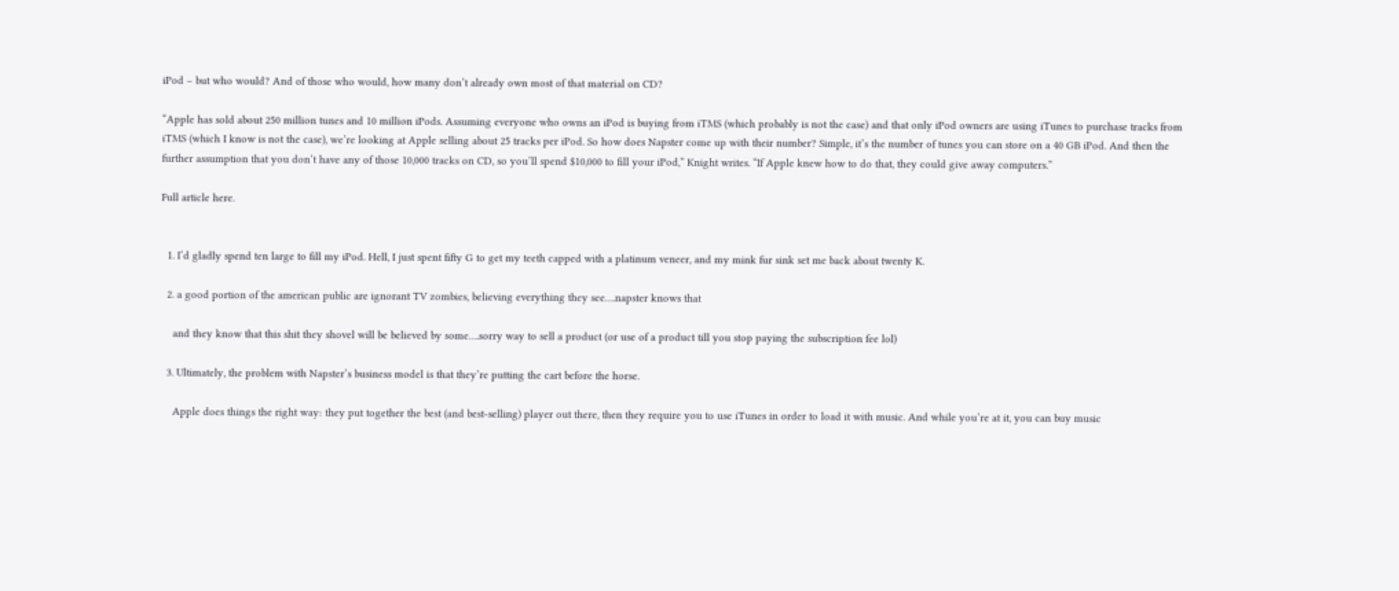iPod – but who would? And of those who would, how many don’t already own most of that material on CD?

“Apple has sold about 250 million tunes and 10 million iPods. Assuming everyone who owns an iPod is buying from iTMS (which probably is not the case) and that only iPod owners are using iTunes to purchase tracks from iTMS (which I know is not the case), we’re looking at Apple selling about 25 tracks per iPod. So how does Napster come up with their number? Simple, it’s the number of tunes you can store on a 40 GB iPod. And then the further assumption that you don’t have any of those 10,000 tracks on CD, so you’ll spend $10,000 to fill your iPod,” Knight writes. “If Apple knew how to do that, they could give away computers.”

Full article here.


  1. I’d gladly spend ten large to fill my iPod. Hell, I just spent fifty G to get my teeth capped with a platinum veneer, and my mink fur sink set me back about twenty K.

  2. a good portion of the american public are ignorant TV zombies, believing everything they see….napster knows that

    and they know that this shit they shovel will be believed by some….sorry way to sell a product (or use of a product till you stop paying the subscription fee lol)

  3. Ultimately, the problem with Napster’s business model is that they’re putting the cart before the horse.

    Apple does things the right way: they put together the best (and best-selling) player out there, then they require you to use iTunes in order to load it with music. And while you’re at it, you can buy music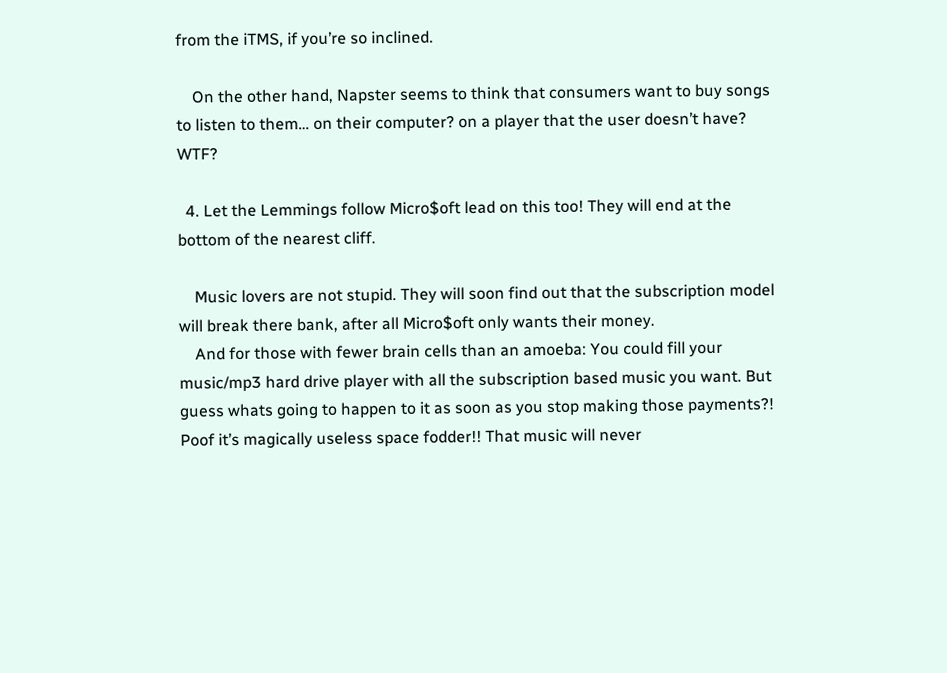from the iTMS, if you’re so inclined.

    On the other hand, Napster seems to think that consumers want to buy songs to listen to them… on their computer? on a player that the user doesn’t have? WTF?

  4. Let the Lemmings follow Micro$oft lead on this too! They will end at the bottom of the nearest cliff.

    Music lovers are not stupid. They will soon find out that the subscription model will break there bank, after all Micro$oft only wants their money.
    And for those with fewer brain cells than an amoeba: You could fill your music/mp3 hard drive player with all the subscription based music you want. But guess whats going to happen to it as soon as you stop making those payments?! Poof it’s magically useless space fodder!! That music will never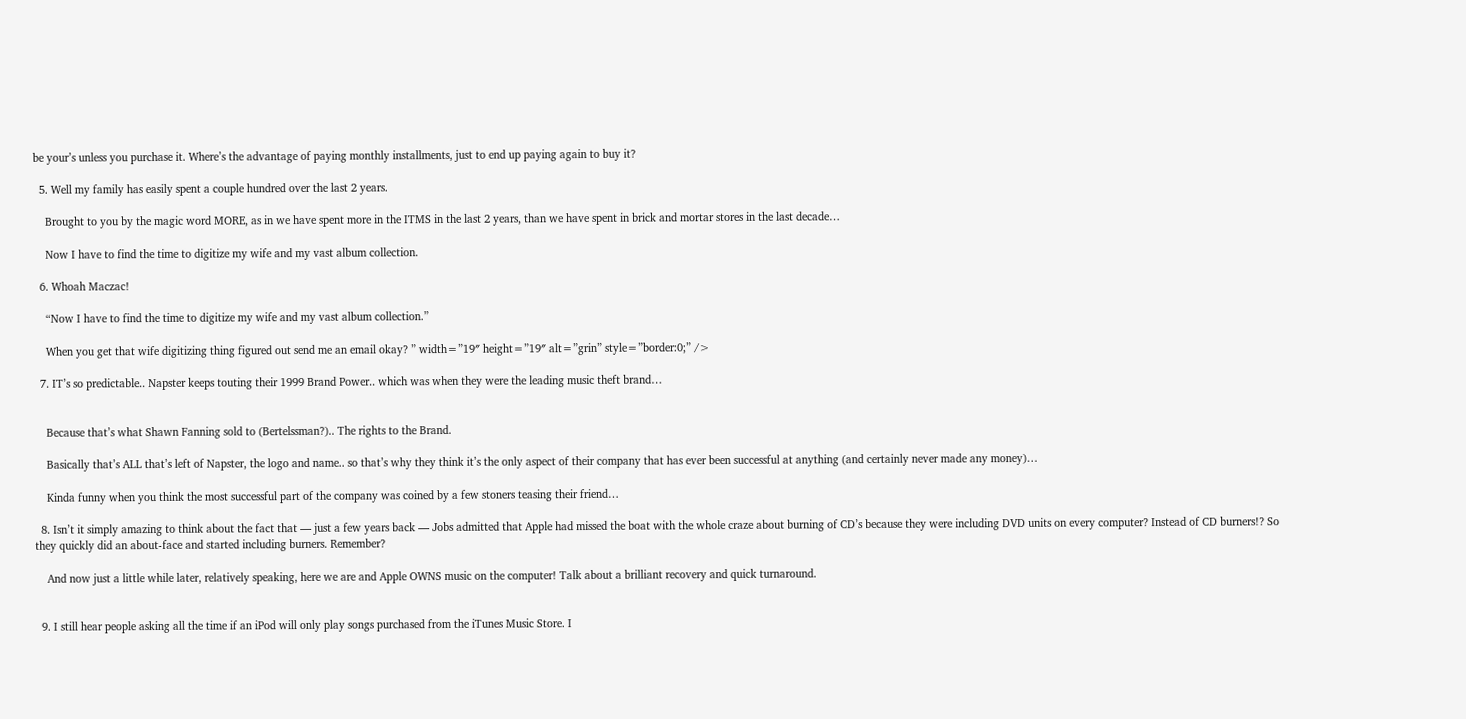be your’s unless you purchase it. Where’s the advantage of paying monthly installments, just to end up paying again to buy it?

  5. Well my family has easily spent a couple hundred over the last 2 years.

    Brought to you by the magic word MORE, as in we have spent more in the ITMS in the last 2 years, than we have spent in brick and mortar stores in the last decade…

    Now I have to find the time to digitize my wife and my vast album collection.

  6. Whoah Maczac!

    “Now I have to find the time to digitize my wife and my vast album collection.”

    When you get that wife digitizing thing figured out send me an email okay? ” width=”19″ height=”19″ alt=”grin” style=”border:0;” />

  7. IT’s so predictable.. Napster keeps touting their 1999 Brand Power.. which was when they were the leading music theft brand…


    Because that’s what Shawn Fanning sold to (Bertelssman?).. The rights to the Brand.

    Basically that’s ALL that’s left of Napster, the logo and name.. so that’s why they think it’s the only aspect of their company that has ever been successful at anything (and certainly never made any money)…

    Kinda funny when you think the most successful part of the company was coined by a few stoners teasing their friend…

  8. Isn’t it simply amazing to think about the fact that — just a few years back — Jobs admitted that Apple had missed the boat with the whole craze about burning of CD’s because they were including DVD units on every computer? Instead of CD burners!? So they quickly did an about-face and started including burners. Remember?

    And now just a little while later, relatively speaking, here we are and Apple OWNS music on the computer! Talk about a brilliant recovery and quick turnaround.


  9. I still hear people asking all the time if an iPod will only play songs purchased from the iTunes Music Store. I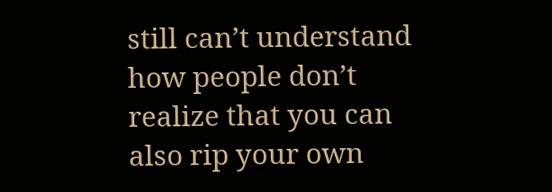still can’t understand how people don’t realize that you can also rip your own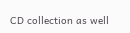CD collection as well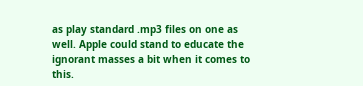as play standard .mp3 files on one as well. Apple could stand to educate the ignorant masses a bit when it comes to this.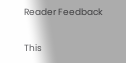Reader Feedback

This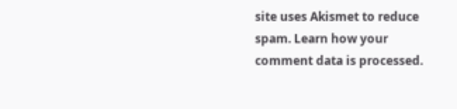site uses Akismet to reduce spam. Learn how your comment data is processed.